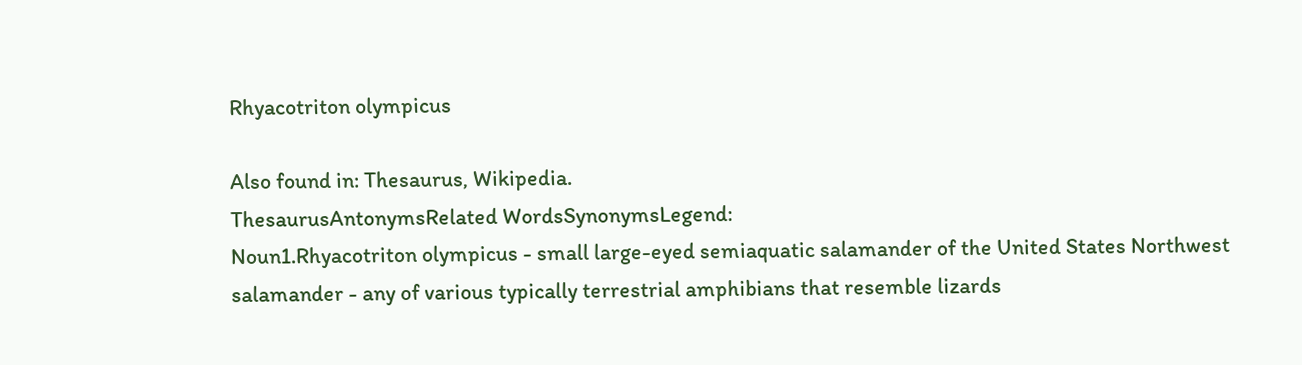Rhyacotriton olympicus

Also found in: Thesaurus, Wikipedia.
ThesaurusAntonymsRelated WordsSynonymsLegend:
Noun1.Rhyacotriton olympicus - small large-eyed semiaquatic salamander of the United States Northwest
salamander - any of various typically terrestrial amphibians that resemble lizards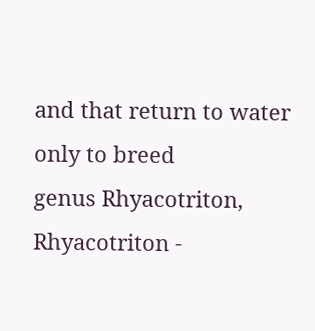and that return to water only to breed
genus Rhyacotriton, Rhyacotriton -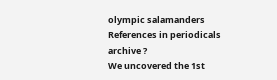olympic salamanders
References in periodicals archive ?
We uncovered the 1st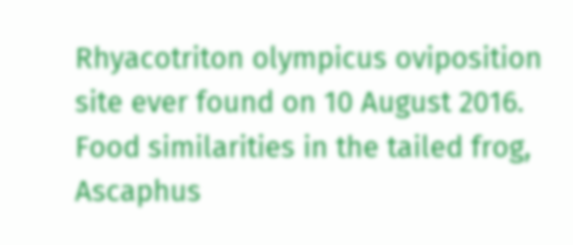Rhyacotriton olympicus oviposition site ever found on 10 August 2016.
Food similarities in the tailed frog, Ascaphus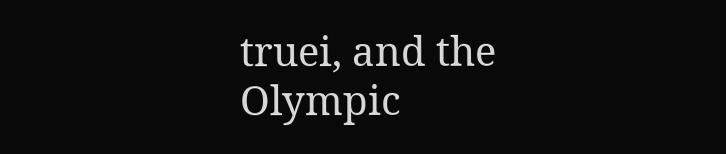truei, and the Olympic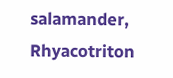salamander, Rhyacotriton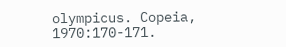olympicus. Copeia, 1970:170-171.